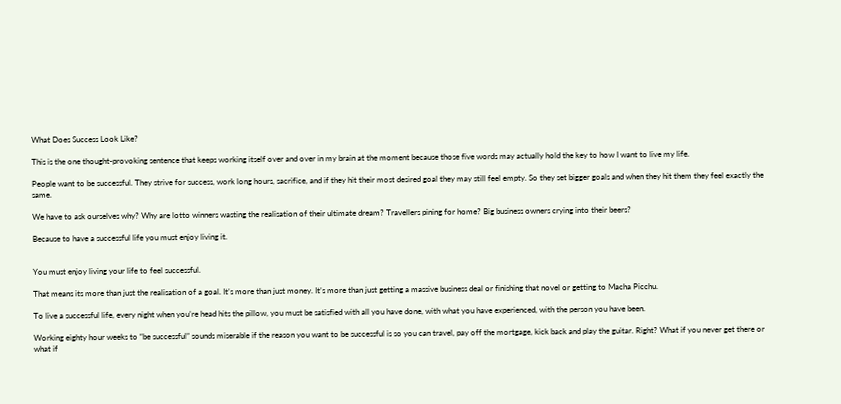What Does Success Look Like?

This is the one thought-provoking sentence that keeps working itself over and over in my brain at the moment because those five words may actually hold the key to how I want to live my life.

People want to be successful. They strive for success, work long hours, sacrifice, and if they hit their most desired goal they may still feel empty. So they set bigger goals and when they hit them they feel exactly the same.

We have to ask ourselves why? Why are lotto winners wasting the realisation of their ultimate dream? Travellers pining for home? Big business owners crying into their beers?

Because to have a successful life you must enjoy living it.


You must enjoy living your life to feel successful.

That means its more than just the realisation of a goal. It’s more than just money. It’s more than just getting a massive business deal or finishing that novel or getting to Macha Picchu.

To live a successful life, every night when you’re head hits the pillow, you must be satisfied with all you have done, with what you have experienced, with the person you have been.

Working eighty hour weeks to “be successful” sounds miserable if the reason you want to be successful is so you can travel, pay off the mortgage, kick back and play the guitar. Right? What if you never get there or what if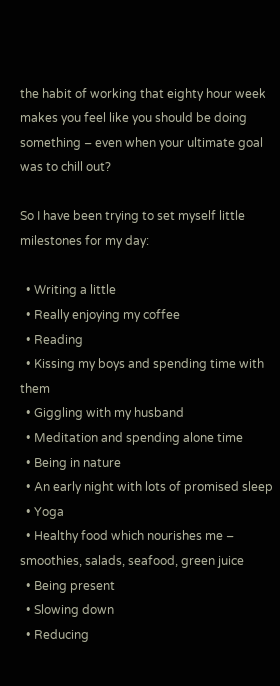the habit of working that eighty hour week makes you feel like you should be doing something – even when your ultimate goal was to chill out?

So I have been trying to set myself little milestones for my day:

  • Writing a little
  • Really enjoying my coffee
  • Reading
  • Kissing my boys and spending time with them
  • Giggling with my husband
  • Meditation and spending alone time
  • Being in nature
  • An early night with lots of promised sleep
  • Yoga
  • Healthy food which nourishes me – smoothies, salads, seafood, green juice
  • Being present
  • Slowing down
  • Reducing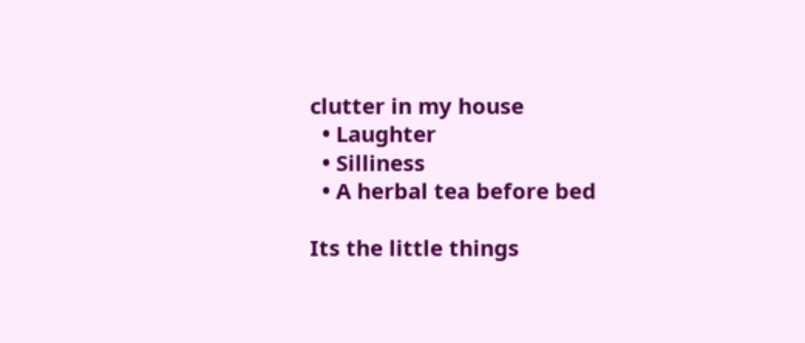clutter in my house
  • Laughter
  • Silliness
  • A herbal tea before bed

Its the little things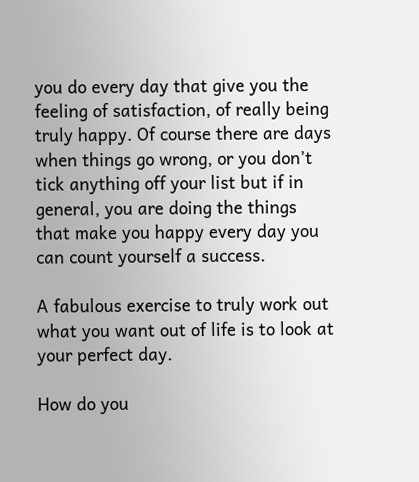you do every day that give you the feeling of satisfaction, of really being truly happy. Of course there are days when things go wrong, or you don’t tick anything off your list but if in general, you are doing the things that make you happy every day you can count yourself a success.

A fabulous exercise to truly work out what you want out of life is to look at your perfect day.

How do you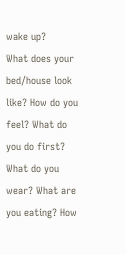wake up?
What does your bed/house look like? How do you feel? What do you do first? What do you wear? What are you eating? How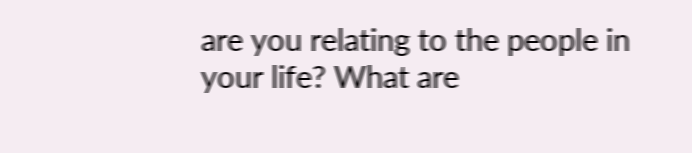are you relating to the people in your life? What are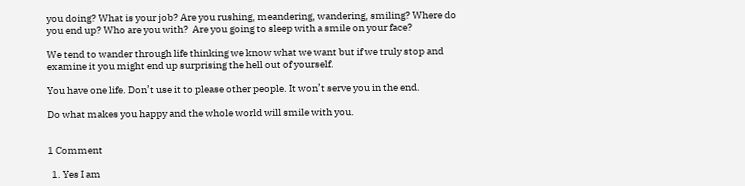you doing? What is your job? Are you rushing, meandering, wandering, smiling? Where do you end up? Who are you with?  Are you going to sleep with a smile on your face?

We tend to wander through life thinking we know what we want but if we truly stop and examine it you might end up surprising the hell out of yourself.

You have one life. Don’t use it to please other people. It won’t serve you in the end.

Do what makes you happy and the whole world will smile with you.


1 Comment

  1. Yes I am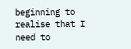beginning to realise that I need to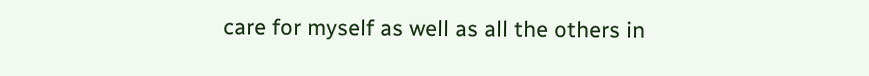care for myself as well as all the others in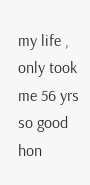my life , only took me 56 yrs so good hon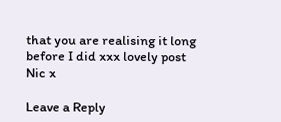that you are realising it long before I did xxx lovely post Nic x

Leave a Reply